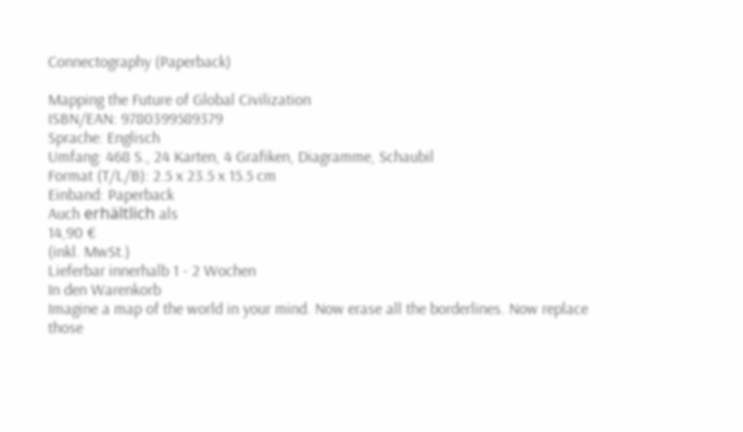Connectography (Paperback)

Mapping the Future of Global Civilization
ISBN/EAN: 9780399589379
Sprache: Englisch
Umfang: 468 S., 24 Karten, 4 Grafiken, Diagramme, Schaubil
Format (T/L/B): 2.5 x 23.5 x 15.5 cm
Einband: Paperback
Auch erhältlich als
14,90 €
(inkl. MwSt.)
Lieferbar innerhalb 1 - 2 Wochen
In den Warenkorb
Imagine a map of the world in your mind. Now erase all the borderlines. Now replace those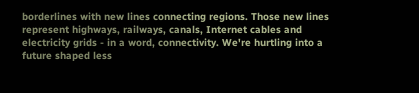borderlines with new lines connecting regions. Those new lines represent highways, railways, canals, Internet cables and electricity grids - in a word, connectivity. We're hurtling into a future shaped less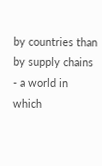by countries than by supply chains - a world in which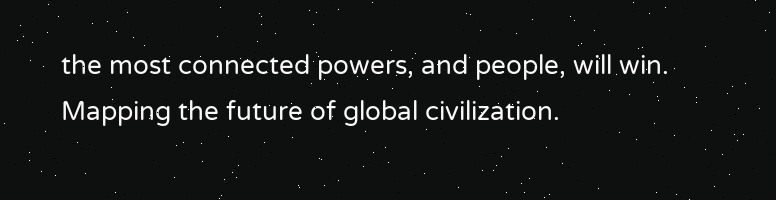the most connected powers, and people, will win. Mapping the future of global civilization.